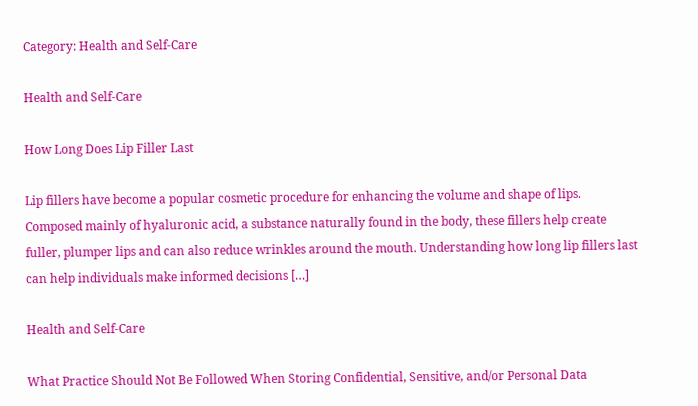Category: Health and Self-Care

Health and Self-Care

How Long Does Lip Filler Last

Lip fillers have become a popular cosmetic procedure for enhancing the volume and shape of lips. Composed mainly of hyaluronic acid, a substance naturally found in the body, these fillers help create fuller, plumper lips and can also reduce wrinkles around the mouth. Understanding how long lip fillers last can help individuals make informed decisions […]

Health and Self-Care

What Practice Should Not Be Followed When Storing Confidential, Sensitive, and/or Personal Data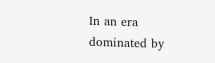In an era dominated by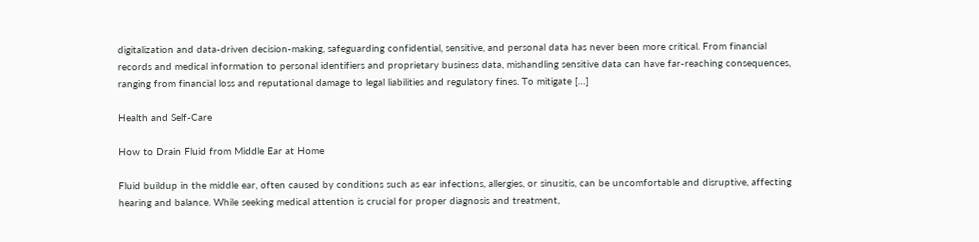digitalization and data-driven decision-making, safeguarding confidential, sensitive, and personal data has never been more critical. From financial records and medical information to personal identifiers and proprietary business data, mishandling sensitive data can have far-reaching consequences, ranging from financial loss and reputational damage to legal liabilities and regulatory fines. To mitigate […]

Health and Self-Care

How to Drain Fluid from Middle Ear at Home

Fluid buildup in the middle ear, often caused by conditions such as ear infections, allergies, or sinusitis, can be uncomfortable and disruptive, affecting hearing and balance. While seeking medical attention is crucial for proper diagnosis and treatment,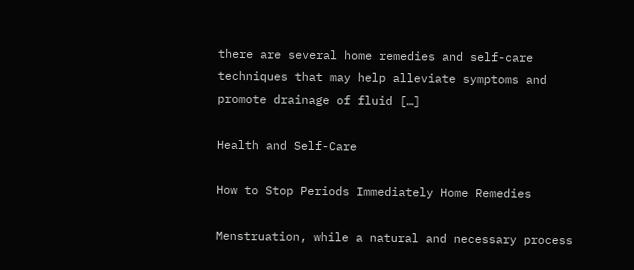there are several home remedies and self-care techniques that may help alleviate symptoms and promote drainage of fluid […]

Health and Self-Care

How to Stop Periods Immediately Home Remedies

Menstruation, while a natural and necessary process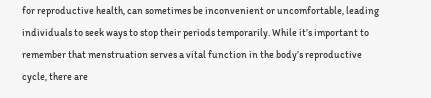for reproductive health, can sometimes be inconvenient or uncomfortable, leading individuals to seek ways to stop their periods temporarily. While it’s important to remember that menstruation serves a vital function in the body’s reproductive cycle, there are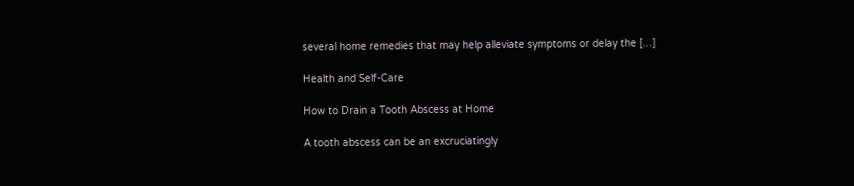several home remedies that may help alleviate symptoms or delay the […]

Health and Self-Care

How to Drain a Tooth Abscess at Home

A tooth abscess can be an excruciatingly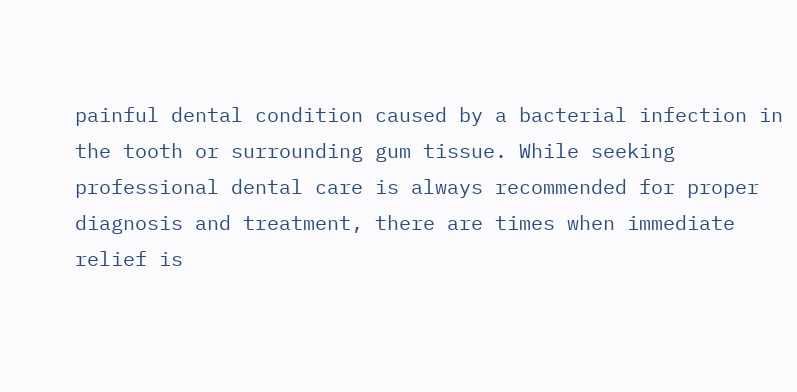painful dental condition caused by a bacterial infection in the tooth or surrounding gum tissue. While seeking professional dental care is always recommended for proper diagnosis and treatment, there are times when immediate relief is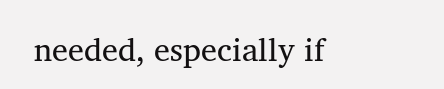needed, especially if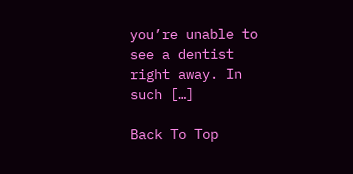you’re unable to see a dentist right away. In such […]

Back To Top